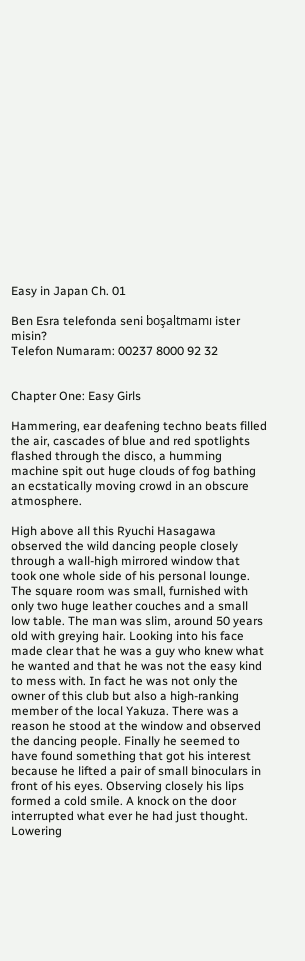Easy in Japan Ch. 01

Ben Esra telefonda seni boşaltmamı ister misin?
Telefon Numaram: 00237 8000 92 32


Chapter One: Easy Girls

Hammering, ear deafening techno beats filled the air, cascades of blue and red spotlights flashed through the disco, a humming machine spit out huge clouds of fog bathing an ecstatically moving crowd in an obscure atmosphere.

High above all this Ryuchi Hasagawa observed the wild dancing people closely through a wall-high mirrored window that took one whole side of his personal lounge. The square room was small, furnished with only two huge leather couches and a small low table. The man was slim, around 50 years old with greying hair. Looking into his face made clear that he was a guy who knew what he wanted and that he was not the easy kind to mess with. In fact he was not only the owner of this club but also a high-ranking member of the local Yakuza. There was a reason he stood at the window and observed the dancing people. Finally he seemed to have found something that got his interest because he lifted a pair of small binoculars in front of his eyes. Observing closely his lips formed a cold smile. A knock on the door interrupted what ever he had just thought. Lowering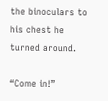the binoculars to his chest he turned around.

“Come in!”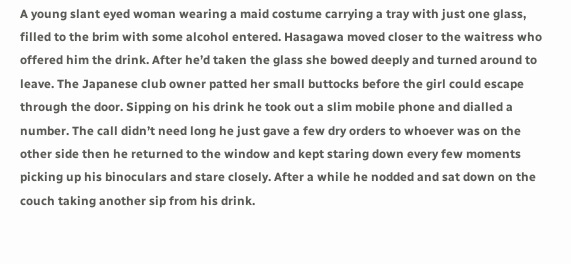A young slant eyed woman wearing a maid costume carrying a tray with just one glass, filled to the brim with some alcohol entered. Hasagawa moved closer to the waitress who offered him the drink. After he’d taken the glass she bowed deeply and turned around to leave. The Japanese club owner patted her small buttocks before the girl could escape through the door. Sipping on his drink he took out a slim mobile phone and dialled a number. The call didn’t need long he just gave a few dry orders to whoever was on the other side then he returned to the window and kept staring down every few moments picking up his binoculars and stare closely. After a while he nodded and sat down on the couch taking another sip from his drink.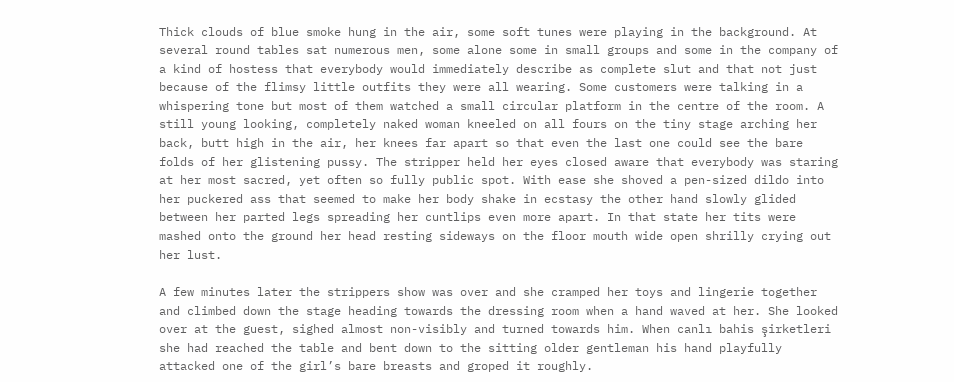Thick clouds of blue smoke hung in the air, some soft tunes were playing in the background. At several round tables sat numerous men, some alone some in small groups and some in the company of a kind of hostess that everybody would immediately describe as complete slut and that not just because of the flimsy little outfits they were all wearing. Some customers were talking in a whispering tone but most of them watched a small circular platform in the centre of the room. A still young looking, completely naked woman kneeled on all fours on the tiny stage arching her back, butt high in the air, her knees far apart so that even the last one could see the bare folds of her glistening pussy. The stripper held her eyes closed aware that everybody was staring at her most sacred, yet often so fully public spot. With ease she shoved a pen-sized dildo into her puckered ass that seemed to make her body shake in ecstasy the other hand slowly glided between her parted legs spreading her cuntlips even more apart. In that state her tits were mashed onto the ground her head resting sideways on the floor mouth wide open shrilly crying out her lust.

A few minutes later the strippers show was over and she cramped her toys and lingerie together and climbed down the stage heading towards the dressing room when a hand waved at her. She looked over at the guest, sighed almost non-visibly and turned towards him. When canlı bahis şirketleri she had reached the table and bent down to the sitting older gentleman his hand playfully attacked one of the girl’s bare breasts and groped it roughly.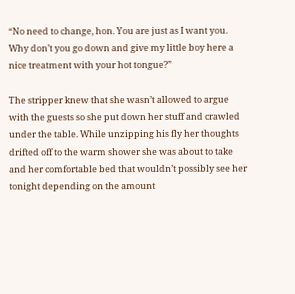“No need to change, hon. You are just as I want you. Why don’t you go down and give my little boy here a nice treatment with your hot tongue?”

The stripper knew that she wasn’t allowed to argue with the guests so she put down her stuff and crawled under the table. While unzipping his fly her thoughts drifted off to the warm shower she was about to take and her comfortable bed that wouldn’t possibly see her tonight depending on the amount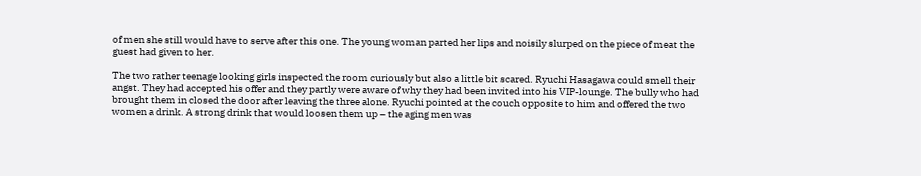of men she still would have to serve after this one. The young woman parted her lips and noisily slurped on the piece of meat the guest had given to her.

The two rather teenage looking girls inspected the room curiously but also a little bit scared. Ryuchi Hasagawa could smell their angst. They had accepted his offer and they partly were aware of why they had been invited into his VIP-lounge. The bully who had brought them in closed the door after leaving the three alone. Ryuchi pointed at the couch opposite to him and offered the two women a drink. A strong drink that would loosen them up – the aging men was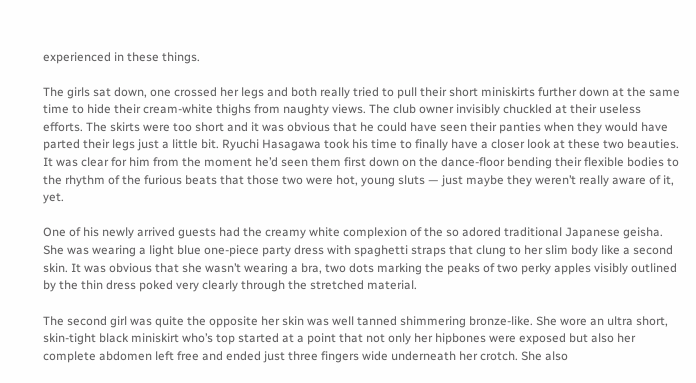experienced in these things.

The girls sat down, one crossed her legs and both really tried to pull their short miniskirts further down at the same time to hide their cream-white thighs from naughty views. The club owner invisibly chuckled at their useless efforts. The skirts were too short and it was obvious that he could have seen their panties when they would have parted their legs just a little bit. Ryuchi Hasagawa took his time to finally have a closer look at these two beauties. It was clear for him from the moment he’d seen them first down on the dance-floor bending their flexible bodies to the rhythm of the furious beats that those two were hot, young sluts — just maybe they weren’t really aware of it, yet.

One of his newly arrived guests had the creamy white complexion of the so adored traditional Japanese geisha. She was wearing a light blue one-piece party dress with spaghetti straps that clung to her slim body like a second skin. It was obvious that she wasn’t wearing a bra, two dots marking the peaks of two perky apples visibly outlined by the thin dress poked very clearly through the stretched material.

The second girl was quite the opposite her skin was well tanned shimmering bronze-like. She wore an ultra short, skin-tight black miniskirt who’s top started at a point that not only her hipbones were exposed but also her complete abdomen left free and ended just three fingers wide underneath her crotch. She also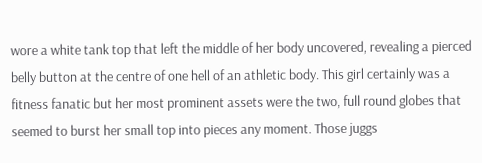wore a white tank top that left the middle of her body uncovered, revealing a pierced belly button at the centre of one hell of an athletic body. This girl certainly was a fitness fanatic but her most prominent assets were the two, full round globes that seemed to burst her small top into pieces any moment. Those juggs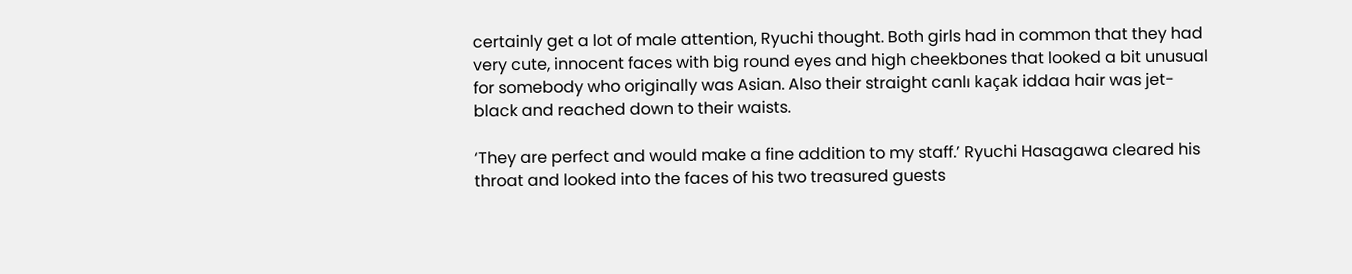certainly get a lot of male attention, Ryuchi thought. Both girls had in common that they had very cute, innocent faces with big round eyes and high cheekbones that looked a bit unusual for somebody who originally was Asian. Also their straight canlı kaçak iddaa hair was jet-black and reached down to their waists.

‘They are perfect and would make a fine addition to my staff.’ Ryuchi Hasagawa cleared his throat and looked into the faces of his two treasured guests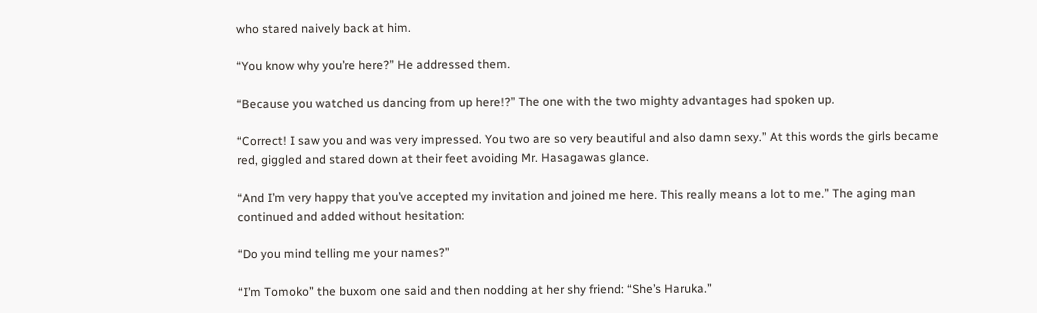who stared naively back at him.

“You know why you’re here?” He addressed them.

“Because you watched us dancing from up here!?” The one with the two mighty advantages had spoken up.

“Correct! I saw you and was very impressed. You two are so very beautiful and also damn sexy.” At this words the girls became red, giggled and stared down at their feet avoiding Mr. Hasagawas glance.

“And I’m very happy that you’ve accepted my invitation and joined me here. This really means a lot to me.” The aging man continued and added without hesitation:

“Do you mind telling me your names?”

“I’m Tomoko” the buxom one said and then nodding at her shy friend: “She’s Haruka.”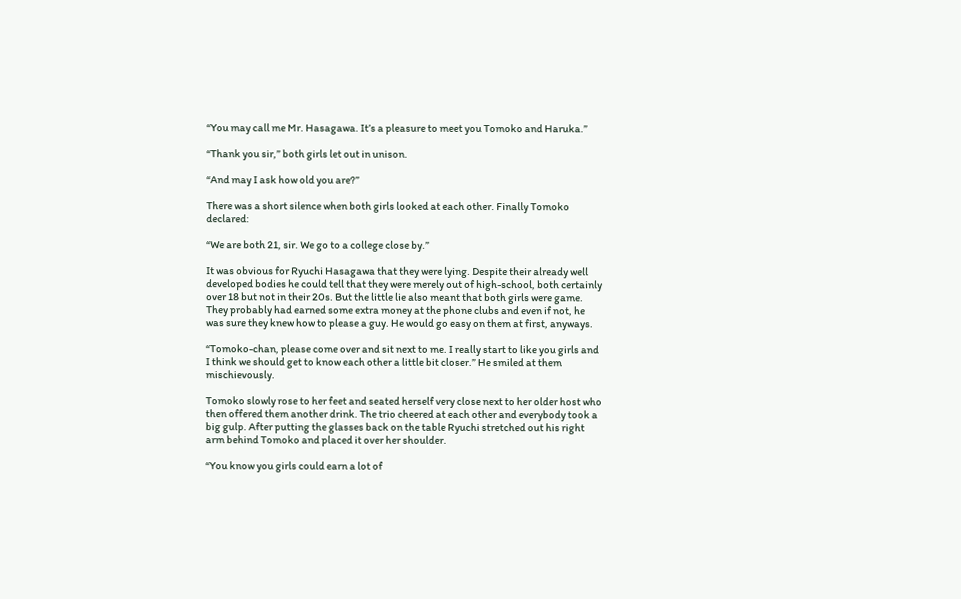“You may call me Mr. Hasagawa. It’s a pleasure to meet you Tomoko and Haruka.”

“Thank you sir,” both girls let out in unison.

“And may I ask how old you are?”

There was a short silence when both girls looked at each other. Finally Tomoko declared:

“We are both 21, sir. We go to a college close by.”

It was obvious for Ryuchi Hasagawa that they were lying. Despite their already well developed bodies he could tell that they were merely out of high-school, both certainly over 18 but not in their 20s. But the little lie also meant that both girls were game. They probably had earned some extra money at the phone clubs and even if not, he was sure they knew how to please a guy. He would go easy on them at first, anyways.

“Tomoko-chan, please come over and sit next to me. I really start to like you girls and I think we should get to know each other a little bit closer.” He smiled at them mischievously.

Tomoko slowly rose to her feet and seated herself very close next to her older host who then offered them another drink. The trio cheered at each other and everybody took a big gulp. After putting the glasses back on the table Ryuchi stretched out his right arm behind Tomoko and placed it over her shoulder.

“You know you girls could earn a lot of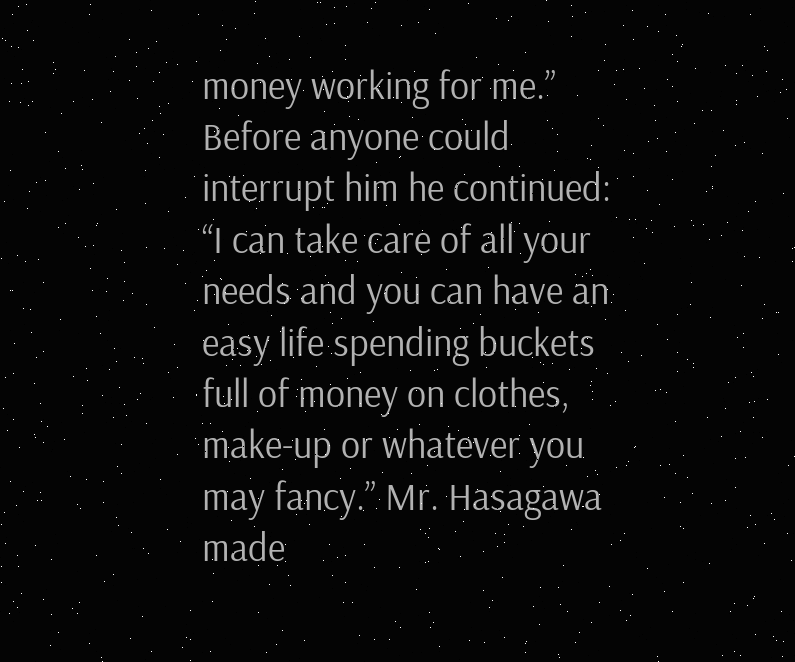money working for me.” Before anyone could interrupt him he continued: “I can take care of all your needs and you can have an easy life spending buckets full of money on clothes, make-up or whatever you may fancy.” Mr. Hasagawa made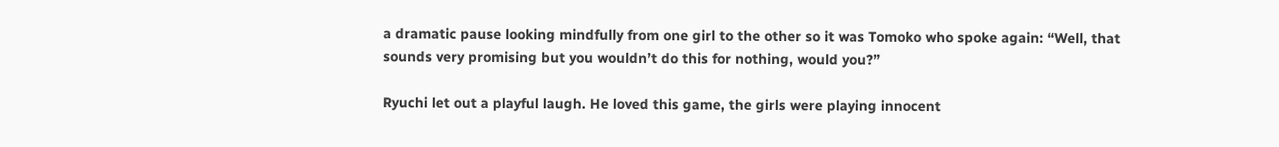a dramatic pause looking mindfully from one girl to the other so it was Tomoko who spoke again: “Well, that sounds very promising but you wouldn’t do this for nothing, would you?”

Ryuchi let out a playful laugh. He loved this game, the girls were playing innocent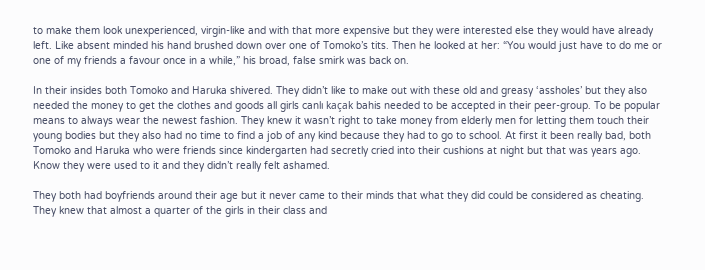to make them look unexperienced, virgin-like and with that more expensive but they were interested else they would have already left. Like absent minded his hand brushed down over one of Tomoko’s tits. Then he looked at her: “You would just have to do me or one of my friends a favour once in a while,” his broad, false smirk was back on.

In their insides both Tomoko and Haruka shivered. They didn’t like to make out with these old and greasy ‘assholes’ but they also needed the money to get the clothes and goods all girls canlı kaçak bahis needed to be accepted in their peer-group. To be popular means to always wear the newest fashion. They knew it wasn’t right to take money from elderly men for letting them touch their young bodies but they also had no time to find a job of any kind because they had to go to school. At first it been really bad, both Tomoko and Haruka who were friends since kindergarten had secretly cried into their cushions at night but that was years ago. Know they were used to it and they didn’t really felt ashamed.

They both had boyfriends around their age but it never came to their minds that what they did could be considered as cheating. They knew that almost a quarter of the girls in their class and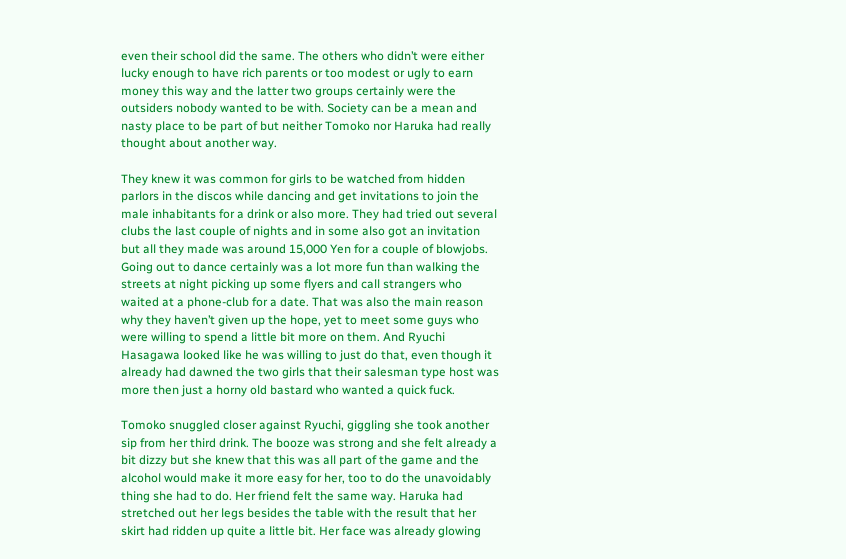even their school did the same. The others who didn’t were either lucky enough to have rich parents or too modest or ugly to earn money this way and the latter two groups certainly were the outsiders nobody wanted to be with. Society can be a mean and nasty place to be part of but neither Tomoko nor Haruka had really thought about another way.

They knew it was common for girls to be watched from hidden parlors in the discos while dancing and get invitations to join the male inhabitants for a drink or also more. They had tried out several clubs the last couple of nights and in some also got an invitation but all they made was around 15,000 Yen for a couple of blowjobs. Going out to dance certainly was a lot more fun than walking the streets at night picking up some flyers and call strangers who waited at a phone-club for a date. That was also the main reason why they haven’t given up the hope, yet to meet some guys who were willing to spend a little bit more on them. And Ryuchi Hasagawa looked like he was willing to just do that, even though it already had dawned the two girls that their salesman type host was more then just a horny old bastard who wanted a quick fuck.

Tomoko snuggled closer against Ryuchi, giggling she took another sip from her third drink. The booze was strong and she felt already a bit dizzy but she knew that this was all part of the game and the alcohol would make it more easy for her, too to do the unavoidably thing she had to do. Her friend felt the same way. Haruka had stretched out her legs besides the table with the result that her skirt had ridden up quite a little bit. Her face was already glowing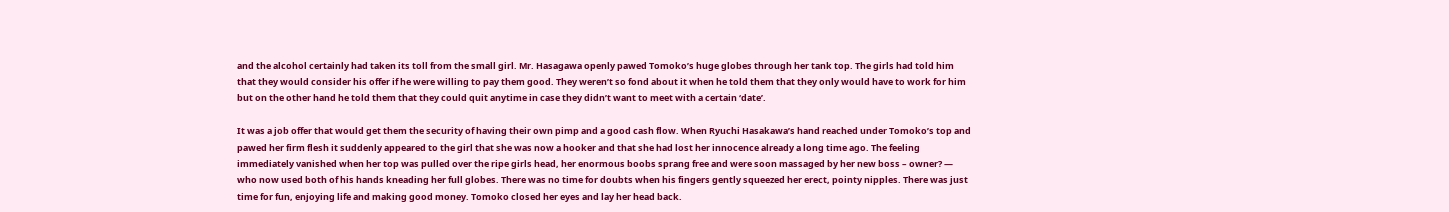and the alcohol certainly had taken its toll from the small girl. Mr. Hasagawa openly pawed Tomoko’s huge globes through her tank top. The girls had told him that they would consider his offer if he were willing to pay them good. They weren’t so fond about it when he told them that they only would have to work for him but on the other hand he told them that they could quit anytime in case they didn’t want to meet with a certain ‘date’.

It was a job offer that would get them the security of having their own pimp and a good cash flow. When Ryuchi Hasakawa’s hand reached under Tomoko’s top and pawed her firm flesh it suddenly appeared to the girl that she was now a hooker and that she had lost her innocence already a long time ago. The feeling immediately vanished when her top was pulled over the ripe girls head, her enormous boobs sprang free and were soon massaged by her new boss – owner? — who now used both of his hands kneading her full globes. There was no time for doubts when his fingers gently squeezed her erect, pointy nipples. There was just time for fun, enjoying life and making good money. Tomoko closed her eyes and lay her head back.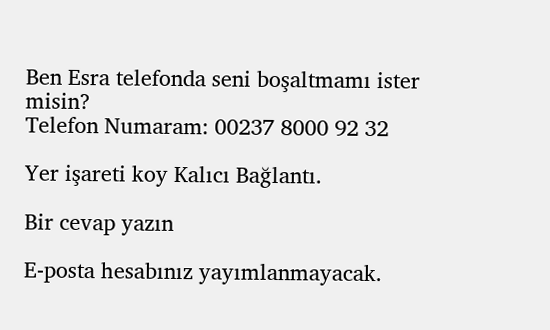Ben Esra telefonda seni boşaltmamı ister misin?
Telefon Numaram: 00237 8000 92 32

Yer işareti koy Kalıcı Bağlantı.

Bir cevap yazın

E-posta hesabınız yayımlanmayacak.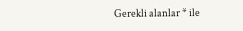Gerekli alanlar * ile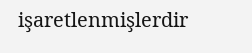işaretlenmişlerdir